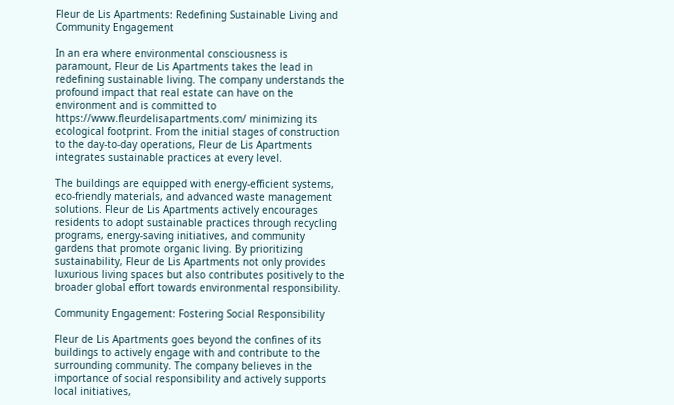Fleur de Lis Apartments: Redefining Sustainable Living and Community Engagement

In an era where environmental consciousness is paramount, Fleur de Lis Apartments takes the lead in redefining sustainable living. The company understands the profound impact that real estate can have on the environment and is committed to https://www.fleurdelisapartments.com/ minimizing its ecological footprint. From the initial stages of construction to the day-to-day operations, Fleur de Lis Apartments integrates sustainable practices at every level.

The buildings are equipped with energy-efficient systems, eco-friendly materials, and advanced waste management solutions. Fleur de Lis Apartments actively encourages residents to adopt sustainable practices through recycling programs, energy-saving initiatives, and community gardens that promote organic living. By prioritizing sustainability, Fleur de Lis Apartments not only provides luxurious living spaces but also contributes positively to the broader global effort towards environmental responsibility.

Community Engagement: Fostering Social Responsibility

Fleur de Lis Apartments goes beyond the confines of its buildings to actively engage with and contribute to the surrounding community. The company believes in the importance of social responsibility and actively supports local initiatives,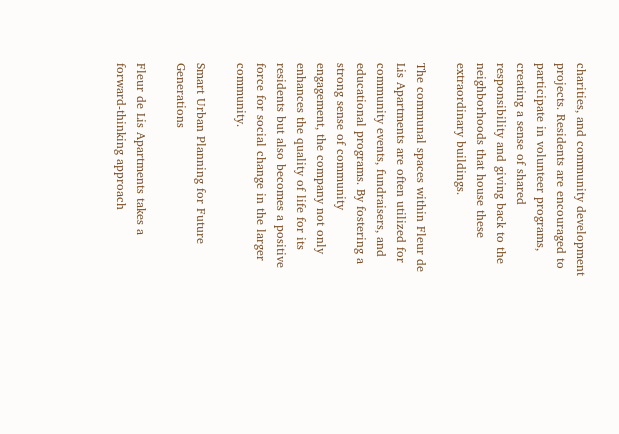charities, and community development projects. Residents are encouraged to participate in volunteer programs, creating a sense of shared responsibility and giving back to the neighborhoods that house these extraordinary buildings.

The communal spaces within Fleur de Lis Apartments are often utilized for community events, fundraisers, and educational programs. By fostering a strong sense of community engagement, the company not only enhances the quality of life for its residents but also becomes a positive force for social change in the larger community.

Smart Urban Planning for Future Generations

Fleur de Lis Apartments takes a forward-thinking approach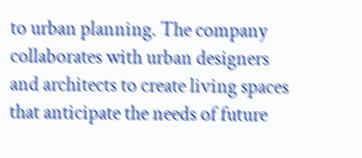to urban planning. The company collaborates with urban designers and architects to create living spaces that anticipate the needs of future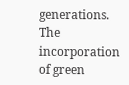generations. The incorporation of green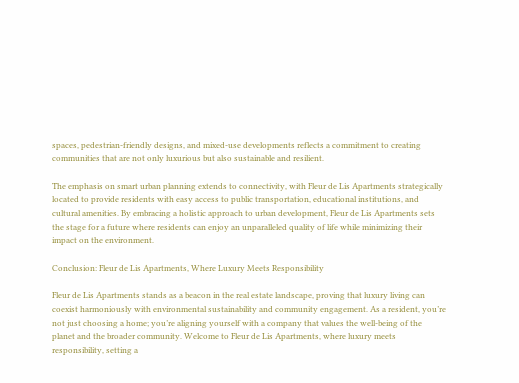spaces, pedestrian-friendly designs, and mixed-use developments reflects a commitment to creating communities that are not only luxurious but also sustainable and resilient.

The emphasis on smart urban planning extends to connectivity, with Fleur de Lis Apartments strategically located to provide residents with easy access to public transportation, educational institutions, and cultural amenities. By embracing a holistic approach to urban development, Fleur de Lis Apartments sets the stage for a future where residents can enjoy an unparalleled quality of life while minimizing their impact on the environment.

Conclusion: Fleur de Lis Apartments, Where Luxury Meets Responsibility

Fleur de Lis Apartments stands as a beacon in the real estate landscape, proving that luxury living can coexist harmoniously with environmental sustainability and community engagement. As a resident, you’re not just choosing a home; you’re aligning yourself with a company that values the well-being of the planet and the broader community. Welcome to Fleur de Lis Apartments, where luxury meets responsibility, setting a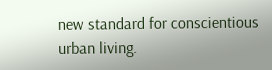new standard for conscientious urban living.